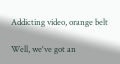Addicting video, orange belt

Well, we've got an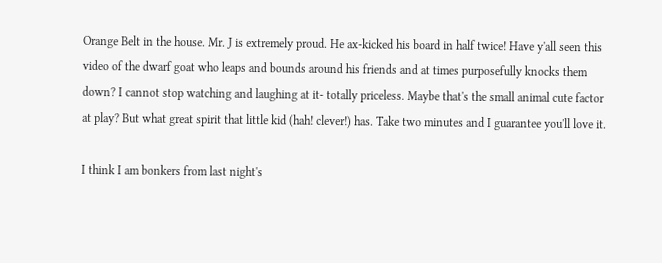Orange Belt in the house. Mr. J is extremely proud. He ax-kicked his board in half twice! Have y'all seen this video of the dwarf goat who leaps and bounds around his friends and at times purposefully knocks them down? I cannot stop watching and laughing at it- totally priceless. Maybe that's the small animal cute factor at play? But what great spirit that little kid (hah! clever!) has. Take two minutes and I guarantee you'll love it.

I think I am bonkers from last night's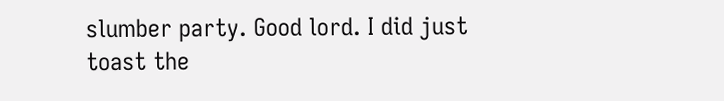slumber party. Good lord. I did just toast the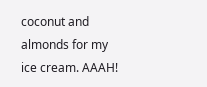coconut and almonds for my ice cream. AAAH!